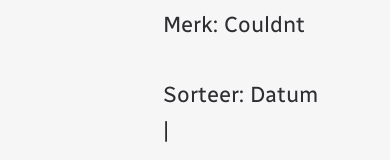Merk: Couldnt

Sorteer: Datum |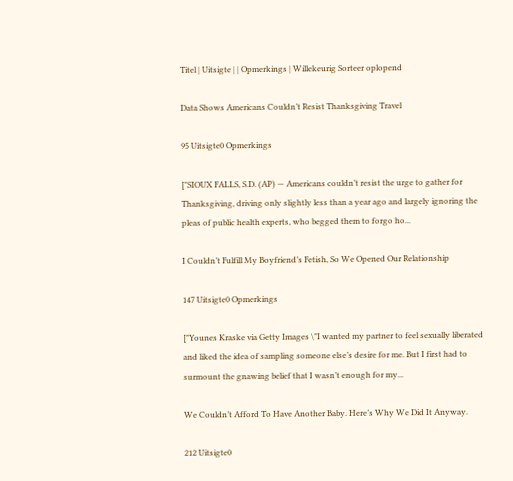Titel | Uitsigte | | Opmerkings | Willekeurig Sorteer oplopend

Data Shows Americans Couldn’t Resist Thanksgiving Travel

95 Uitsigte0 Opmerkings

["SIOUX FALLS, S.D. (AP) — Americans couldn’t resist the urge to gather for Thanksgiving, driving only slightly less than a year ago and largely ignoring the pleas of public health experts, who begged them to forgo ho...

I Couldn’t Fulfill My Boyfriend’s Fetish, So We Opened Our Relationship

147 Uitsigte0 Opmerkings

["Younes Kraske via Getty Images \"I wanted my partner to feel sexually liberated and liked the idea of sampling someone else’s desire for me. But I first had to surmount the gnawing belief that I wasn’t enough for my...

We Couldn’t Afford To Have Another Baby. Here’s Why We Did It Anyway.

212 Uitsigte0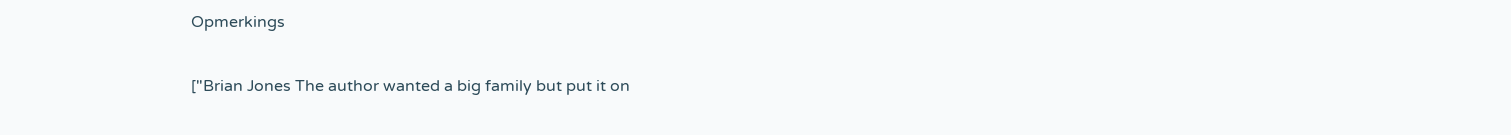Opmerkings

["Brian Jones The author wanted a big family but put it on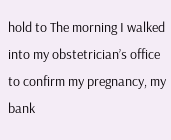hold to The morning I walked into my obstetrician’s office to confirm my pregnancy, my bank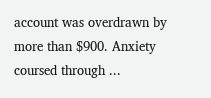account was overdrawn by more than $900. Anxiety coursed through ...